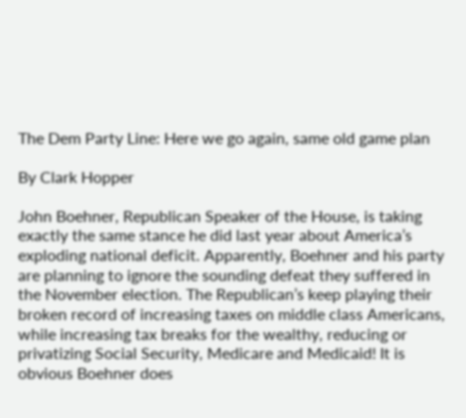The Dem Party Line: Here we go again, same old game plan

By Clark Hopper

John Boehner, Republican Speaker of the House, is taking exactly the same stance he did last year about America’s exploding national deficit. Apparently, Boehner and his party are planning to ignore the sounding defeat they suffered in the November election. The Republican’s keep playing their broken record of increasing taxes on middle class Americans, while increasing tax breaks for the wealthy, reducing or privatizing Social Security, Medicare and Medicaid! It is obvious Boehner does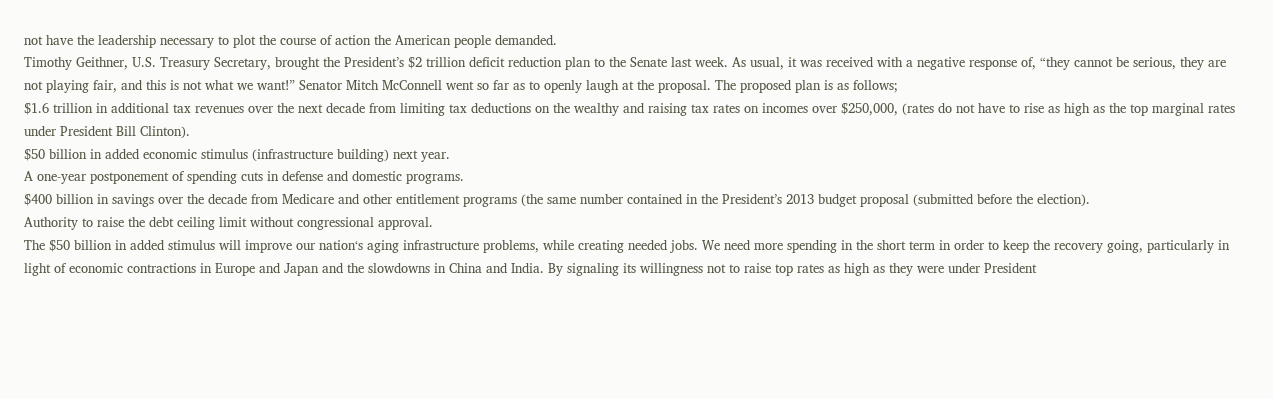not have the leadership necessary to plot the course of action the American people demanded.
Timothy Geithner, U.S. Treasury Secretary, brought the President’s $2 trillion deficit reduction plan to the Senate last week. As usual, it was received with a negative response of, “they cannot be serious, they are not playing fair, and this is not what we want!” Senator Mitch McConnell went so far as to openly laugh at the proposal. The proposed plan is as follows;
$1.6 trillion in additional tax revenues over the next decade from limiting tax deductions on the wealthy and raising tax rates on incomes over $250,000, (rates do not have to rise as high as the top marginal rates under President Bill Clinton).
$50 billion in added economic stimulus (infrastructure building) next year.
A one-year postponement of spending cuts in defense and domestic programs.
$400 billion in savings over the decade from Medicare and other entitlement programs (the same number contained in the President’s 2013 budget proposal (submitted before the election).
Authority to raise the debt ceiling limit without congressional approval.
The $50 billion in added stimulus will improve our nation‘s aging infrastructure problems, while creating needed jobs. We need more spending in the short term in order to keep the recovery going, particularly in light of economic contractions in Europe and Japan and the slowdowns in China and India. By signaling its willingness not to raise top rates as high as they were under President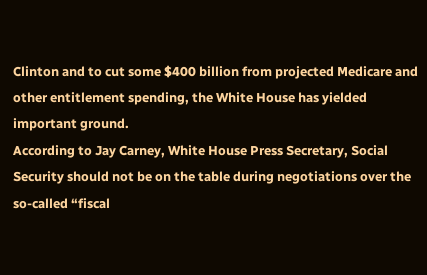Clinton and to cut some $400 billion from projected Medicare and other entitlement spending, the White House has yielded important ground.
According to Jay Carney, White House Press Secretary, Social Security should not be on the table during negotiations over the so-called “fiscal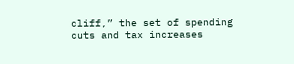cliff,” the set of spending cuts and tax increases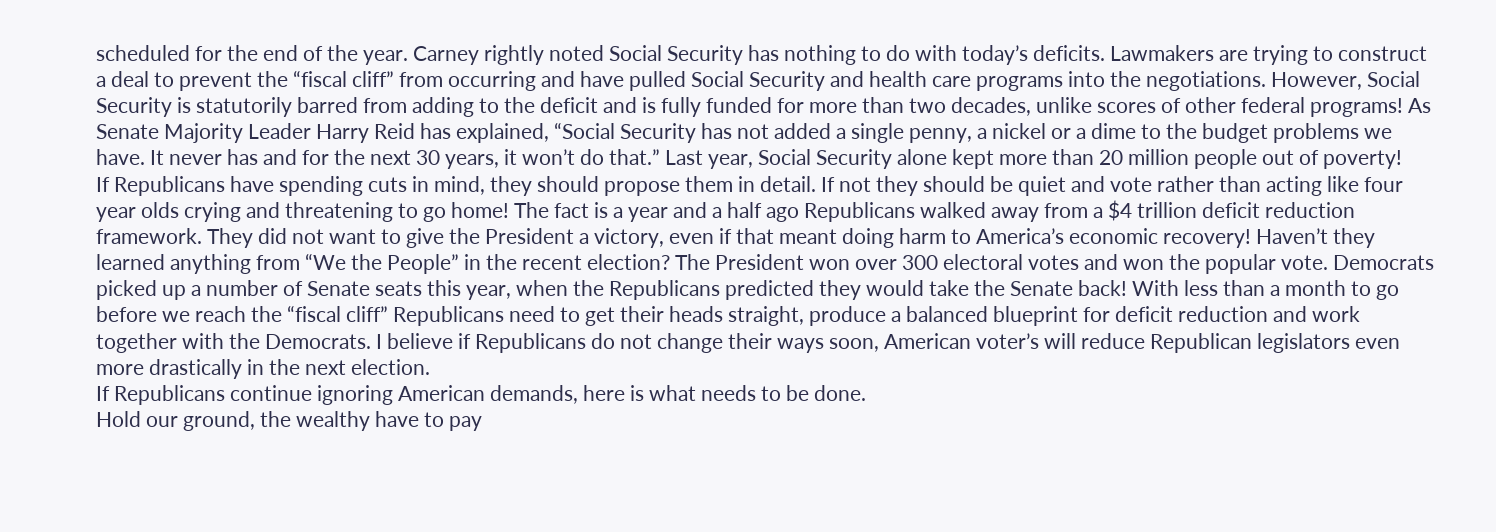scheduled for the end of the year. Carney rightly noted Social Security has nothing to do with today’s deficits. Lawmakers are trying to construct a deal to prevent the “fiscal cliff” from occurring and have pulled Social Security and health care programs into the negotiations. However, Social Security is statutorily barred from adding to the deficit and is fully funded for more than two decades, unlike scores of other federal programs! As Senate Majority Leader Harry Reid has explained, “Social Security has not added a single penny, a nickel or a dime to the budget problems we have. It never has and for the next 30 years, it won’t do that.” Last year, Social Security alone kept more than 20 million people out of poverty!
If Republicans have spending cuts in mind, they should propose them in detail. If not they should be quiet and vote rather than acting like four year olds crying and threatening to go home! The fact is a year and a half ago Republicans walked away from a $4 trillion deficit reduction framework. They did not want to give the President a victory, even if that meant doing harm to America’s economic recovery! Haven’t they learned anything from “We the People” in the recent election? The President won over 300 electoral votes and won the popular vote. Democrats picked up a number of Senate seats this year, when the Republicans predicted they would take the Senate back! With less than a month to go before we reach the “fiscal cliff” Republicans need to get their heads straight, produce a balanced blueprint for deficit reduction and work together with the Democrats. I believe if Republicans do not change their ways soon, American voter’s will reduce Republican legislators even more drastically in the next election.
If Republicans continue ignoring American demands, here is what needs to be done.
Hold our ground, the wealthy have to pay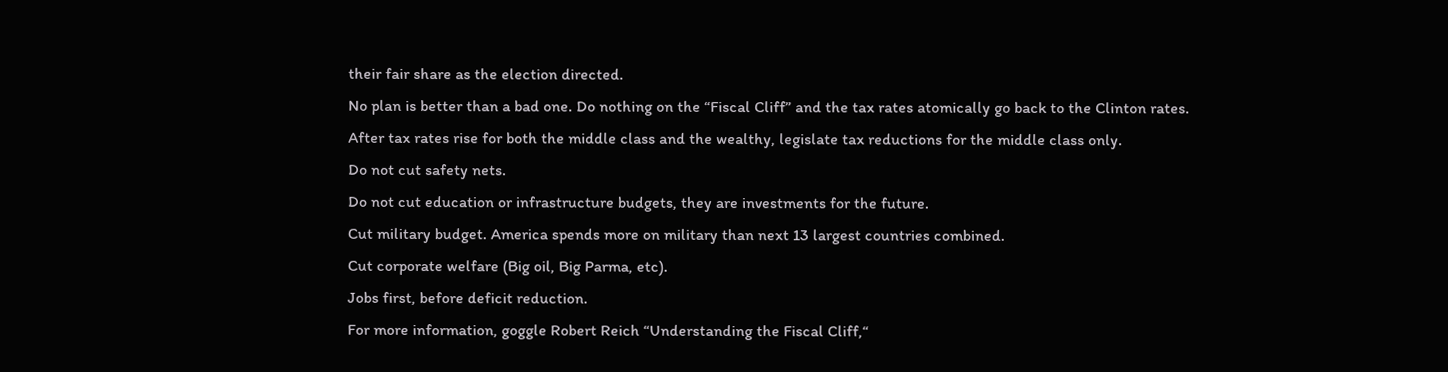their fair share as the election directed.
No plan is better than a bad one. Do nothing on the “Fiscal Cliff” and the tax rates atomically go back to the Clinton rates.
After tax rates rise for both the middle class and the wealthy, legislate tax reductions for the middle class only.
Do not cut safety nets.
Do not cut education or infrastructure budgets, they are investments for the future.
Cut military budget. America spends more on military than next 13 largest countries combined.
Cut corporate welfare (Big oil, Big Parma, etc).
Jobs first, before deficit reduction.
For more information, goggle Robert Reich “Understanding the Fiscal Cliff,“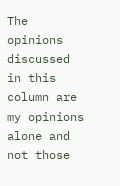The opinions discussed in this column are my opinions alone and not those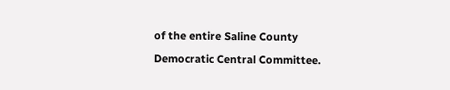of the entire Saline County Democratic Central Committee.